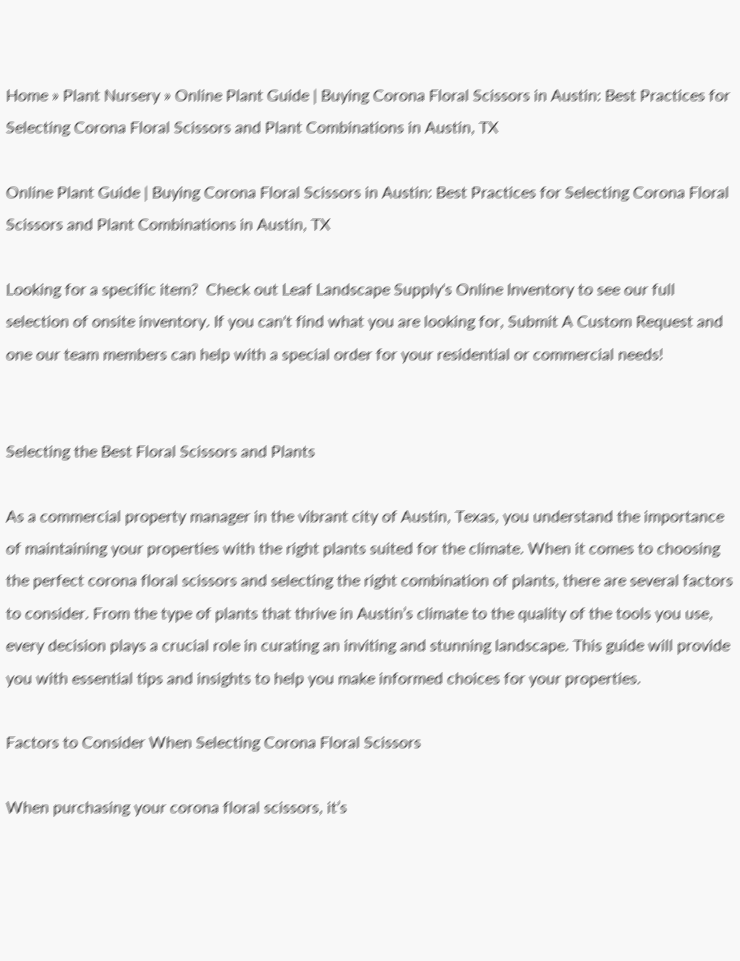Home » Plant Nursery » Online Plant Guide | Buying Corona Floral Scissors in Austin: Best Practices for Selecting Corona Floral Scissors and Plant Combinations in Austin, TX

Online Plant Guide | Buying Corona Floral Scissors in Austin: Best Practices for Selecting Corona Floral Scissors and Plant Combinations in Austin, TX

Looking for a specific item?  Check out Leaf Landscape Supply's Online Inventory to see our full selection of onsite inventory. If you can't find what you are looking for, Submit A Custom Request and one our team members can help with a special order for your residential or commercial needs!


Selecting the Best Floral Scissors and Plants

As a commercial property manager in the vibrant city of Austin, Texas, you understand the importance of maintaining your properties with the right plants suited for the climate. When it comes to choosing the perfect corona floral scissors and selecting the right combination of plants, there are several factors to consider. From the type of plants that thrive in Austin’s climate to the quality of the tools you use, every decision plays a crucial role in curating an inviting and stunning landscape. This guide will provide you with essential tips and insights to help you make informed choices for your properties.

Factors to Consider When Selecting Corona Floral Scissors

When purchasing your corona floral scissors, it’s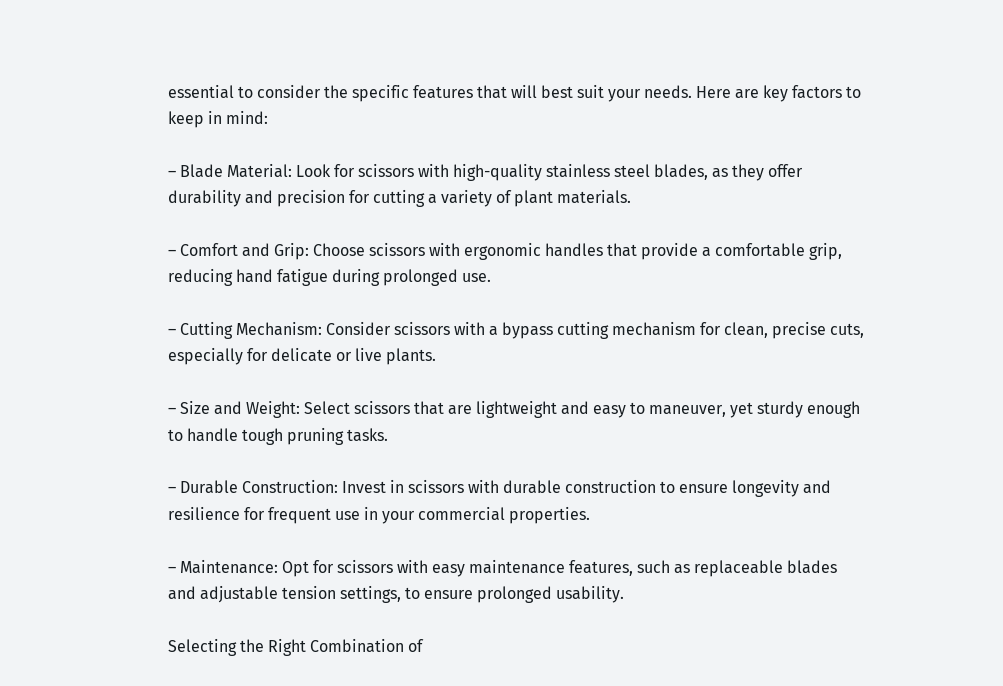essential to consider the specific features that will best suit your needs. Here are key factors to keep in mind:

– Blade Material: Look for scissors with high-quality stainless steel blades, as they offer durability and precision for cutting a variety of plant materials.

– Comfort and Grip: Choose scissors with ergonomic handles that provide a comfortable grip, reducing hand fatigue during prolonged use.

– Cutting Mechanism: Consider scissors with a bypass cutting mechanism for clean, precise cuts, especially for delicate or live plants.

– Size and Weight: Select scissors that are lightweight and easy to maneuver, yet sturdy enough to handle tough pruning tasks.

– Durable Construction: Invest in scissors with durable construction to ensure longevity and resilience for frequent use in your commercial properties.

– Maintenance: Opt for scissors with easy maintenance features, such as replaceable blades and adjustable tension settings, to ensure prolonged usability.

Selecting the Right Combination of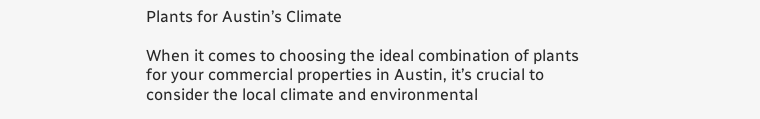Plants for Austin’s Climate

When it comes to choosing the ideal combination of plants for your commercial properties in Austin, it’s crucial to consider the local climate and environmental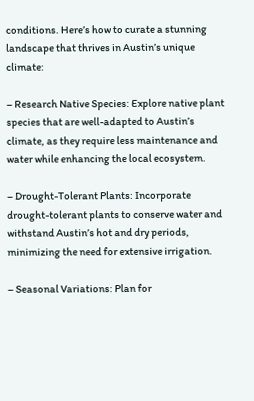conditions. Here’s how to curate a stunning landscape that thrives in Austin’s unique climate:

– Research Native Species: Explore native plant species that are well-adapted to Austin’s climate, as they require less maintenance and water while enhancing the local ecosystem.

– Drought-Tolerant Plants: Incorporate drought-tolerant plants to conserve water and withstand Austin’s hot and dry periods, minimizing the need for extensive irrigation.

– Seasonal Variations: Plan for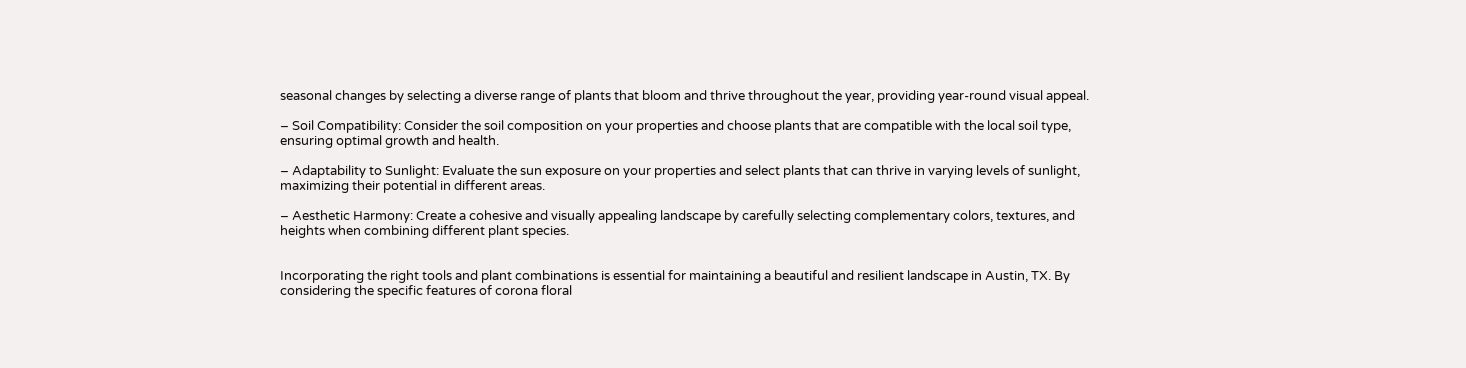seasonal changes by selecting a diverse range of plants that bloom and thrive throughout the year, providing year-round visual appeal.

– Soil Compatibility: Consider the soil composition on your properties and choose plants that are compatible with the local soil type, ensuring optimal growth and health.

– Adaptability to Sunlight: Evaluate the sun exposure on your properties and select plants that can thrive in varying levels of sunlight, maximizing their potential in different areas.

– Aesthetic Harmony: Create a cohesive and visually appealing landscape by carefully selecting complementary colors, textures, and heights when combining different plant species.


Incorporating the right tools and plant combinations is essential for maintaining a beautiful and resilient landscape in Austin, TX. By considering the specific features of corona floral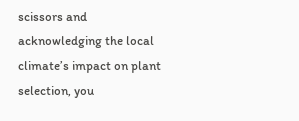scissors and acknowledging the local climate’s impact on plant selection, you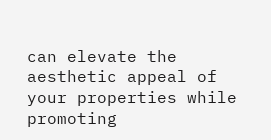can elevate the aesthetic appeal of your properties while promoting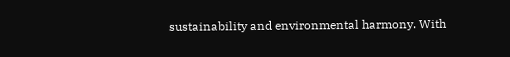sustainability and environmental harmony. With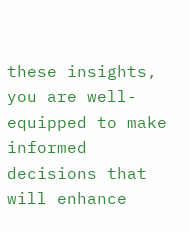these insights, you are well-equipped to make informed decisions that will enhance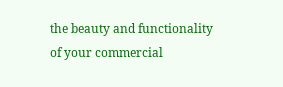the beauty and functionality of your commercial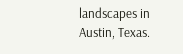landscapes in Austin, Texas.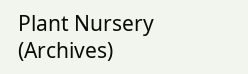Plant Nursery (Archives)